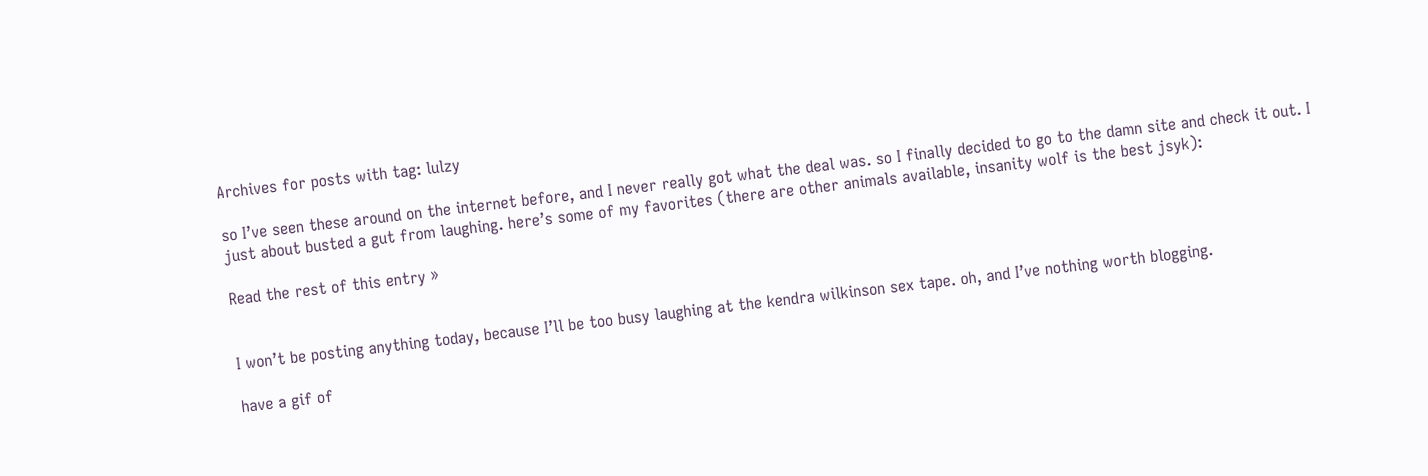Archives for posts with tag: lulzy

so I’ve seen these around on the internet before, and I never really got what the deal was. so I finally decided to go to the damn site and check it out. I just about busted a gut from laughing. here’s some of my favorites (there are other animals available, insanity wolf is the best jsyk):

Read the rest of this entry »


I won’t be posting anything today, because I’ll be too busy laughing at the kendra wilkinson sex tape. oh, and I’ve nothing worth blogging.

have a gif of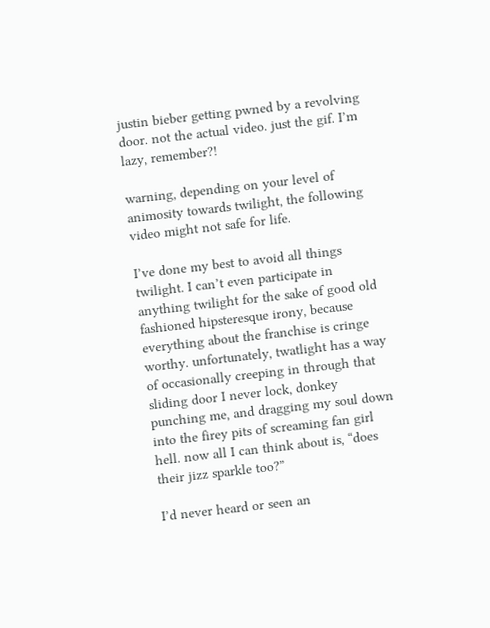justin bieber getting pwned by a revolving door. not the actual video. just the gif. I’m lazy, remember?!

warning, depending on your level of animosity towards twilight, the following video might not safe for life.

I’ve done my best to avoid all things twilight. I can’t even participate in anything twilight for the sake of good old fashioned hipsteresque irony, because everything about the franchise is cringe worthy. unfortunately, twatlight has a way of occasionally creeping in through that sliding door I never lock, donkey punching me, and dragging my soul down into the firey pits of screaming fan girl hell. now all I can think about is, “does their jizz sparkle too?”

I’d never heard or seen an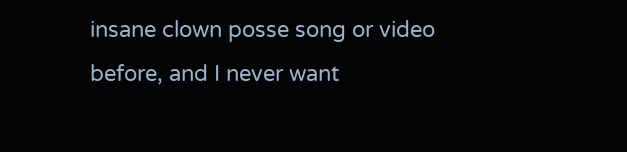insane clown posse song or video before, and I never want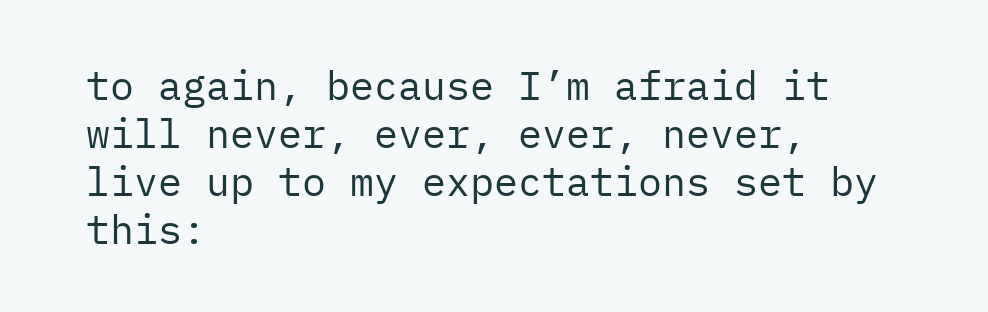to again, because I’m afraid it will never, ever, ever, never, live up to my expectations set by this: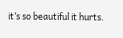it’s so beautiful it hurts.